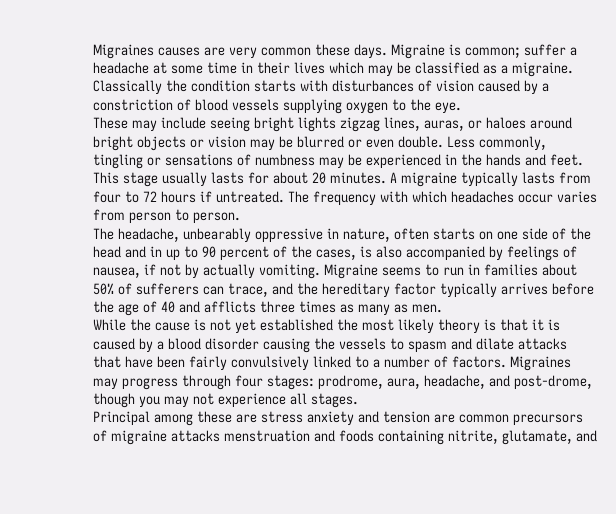Migraines causes are very common these days. Migraine is common; suffer a headache at some time in their lives which may be classified as a migraine. Classically the condition starts with disturbances of vision caused by a constriction of blood vessels supplying oxygen to the eye.
These may include seeing bright lights zigzag lines, auras, or haloes around bright objects or vision may be blurred or even double. Less commonly, tingling or sensations of numbness may be experienced in the hands and feet. This stage usually lasts for about 20 minutes. A migraine typically lasts from four to 72 hours if untreated. The frequency with which headaches occur varies from person to person.
The headache, unbearably oppressive in nature, often starts on one side of the head and in up to 90 percent of the cases, is also accompanied by feelings of nausea, if not by actually vomiting. Migraine seems to run in families about 50% of sufferers can trace, and the hereditary factor typically arrives before the age of 40 and afflicts three times as many as men.
While the cause is not yet established the most likely theory is that it is caused by a blood disorder causing the vessels to spasm and dilate attacks that have been fairly convulsively linked to a number of factors. Migraines may progress through four stages: prodrome, aura, headache, and post-drome, though you may not experience all stages.
Principal among these are stress anxiety and tension are common precursors of migraine attacks menstruation and foods containing nitrite, glutamate, and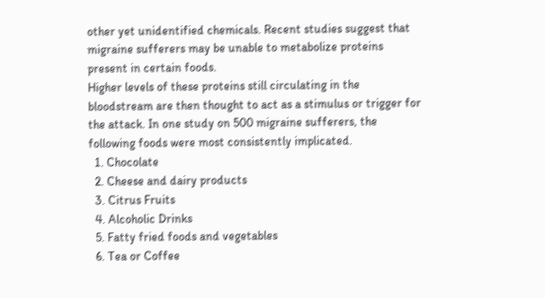other yet unidentified chemicals. Recent studies suggest that migraine sufferers may be unable to metabolize proteins present in certain foods.
Higher levels of these proteins still circulating in the bloodstream are then thought to act as a stimulus or trigger for the attack. In one study on 500 migraine sufferers, the following foods were most consistently implicated.
  1. Chocolate
  2. Cheese and dairy products
  3. Citrus Fruits
  4. Alcoholic Drinks
  5. Fatty fried foods and vegetables
  6. Tea or Coffee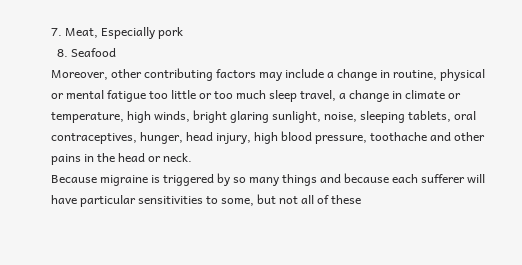7. Meat, Especially pork
  8. Seafood
Moreover, other contributing factors may include a change in routine, physical or mental fatigue too little or too much sleep travel, a change in climate or temperature, high winds, bright glaring sunlight, noise, sleeping tablets, oral contraceptives, hunger, head injury, high blood pressure, toothache and other pains in the head or neck.
Because migraine is triggered by so many things and because each sufferer will have particular sensitivities to some, but not all of these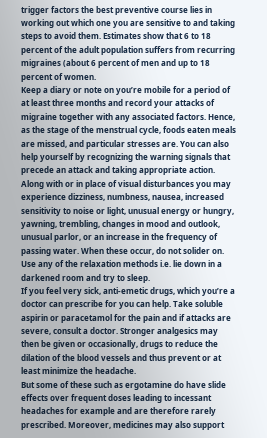trigger factors the best preventive course lies in working out which one you are sensitive to and taking steps to avoid them. Estimates show that 6 to 18 percent of the adult population suffers from recurring migraines (about 6 percent of men and up to 18 percent of women.
Keep a diary or note on you’re mobile for a period of at least three months and record your attacks of migraine together with any associated factors. Hence, as the stage of the menstrual cycle, foods eaten meals are missed, and particular stresses are. You can also help yourself by recognizing the warning signals that precede an attack and taking appropriate action.
Along with or in place of visual disturbances you may experience dizziness, numbness, nausea, increased sensitivity to noise or light, unusual energy or hungry, yawning, trembling, changes in mood and outlook, unusual parlor, or an increase in the frequency of passing water. When these occur, do not solider on. Use any of the relaxation methods i.e. lie down in a darkened room and try to sleep.
If you feel very sick, anti-emetic drugs, which you’re a doctor can prescribe for you can help. Take soluble aspirin or paracetamol for the pain and if attacks are severe, consult a doctor. Stronger analgesics may then be given or occasionally, drugs to reduce the dilation of the blood vessels and thus prevent or at least minimize the headache.
But some of these such as ergotamine do have slide effects over frequent doses leading to incessant headaches for example and are therefore rarely prescribed. Moreover, medicines may also support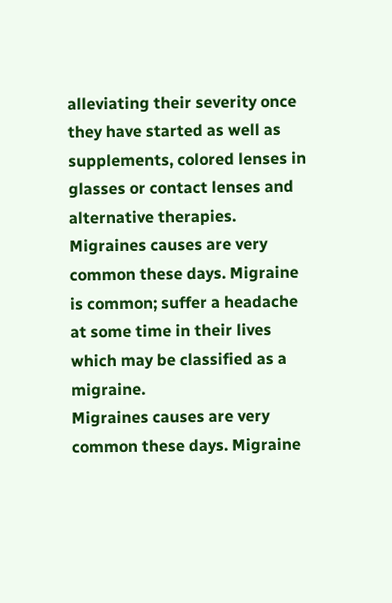alleviating their severity once they have started as well as supplements, colored lenses in glasses or contact lenses and alternative therapies.
Migraines causes are very common these days. Migraine is common; suffer a headache at some time in their lives which may be classified as a migraine.
Migraines causes are very common these days. Migraine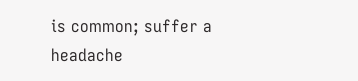is common; suffer a headache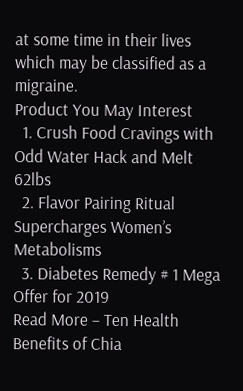at some time in their lives which may be classified as a migraine.
Product You May Interest
  1. Crush Food Cravings with Odd Water Hack and Melt 62lbs
  2. Flavor Pairing Ritual Supercharges Women’s Metabolisms
  3. Diabetes Remedy # 1 Mega Offer for 2019
Read More – Ten Health Benefits of Chia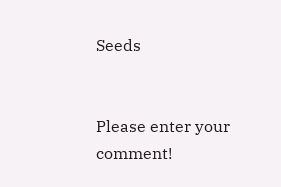Seeds


Please enter your comment!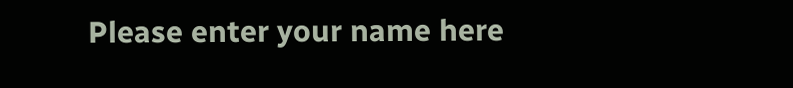Please enter your name here